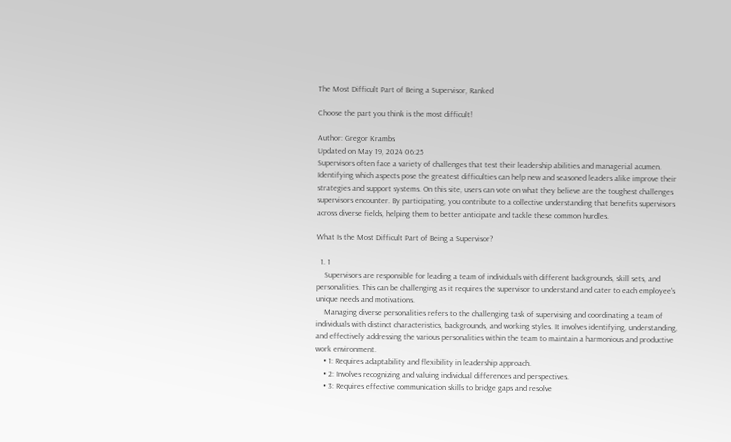The Most Difficult Part of Being a Supervisor, Ranked

Choose the part you think is the most difficult!

Author: Gregor Krambs
Updated on May 19, 2024 06:25
Supervisors often face a variety of challenges that test their leadership abilities and managerial acumen. Identifying which aspects pose the greatest difficulties can help new and seasoned leaders alike improve their strategies and support systems. On this site, users can vote on what they believe are the toughest challenges supervisors encounter. By participating, you contribute to a collective understanding that benefits supervisors across diverse fields, helping them to better anticipate and tackle these common hurdles.

What Is the Most Difficult Part of Being a Supervisor?

  1. 1
    Supervisors are responsible for leading a team of individuals with different backgrounds, skill sets, and personalities. This can be challenging as it requires the supervisor to understand and cater to each employee's unique needs and motivations.
    Managing diverse personalities refers to the challenging task of supervising and coordinating a team of individuals with distinct characteristics, backgrounds, and working styles. It involves identifying, understanding, and effectively addressing the various personalities within the team to maintain a harmonious and productive work environment.
    • 1: Requires adaptability and flexibility in leadership approach.
    • 2: Involves recognizing and valuing individual differences and perspectives.
    • 3: Requires effective communication skills to bridge gaps and resolve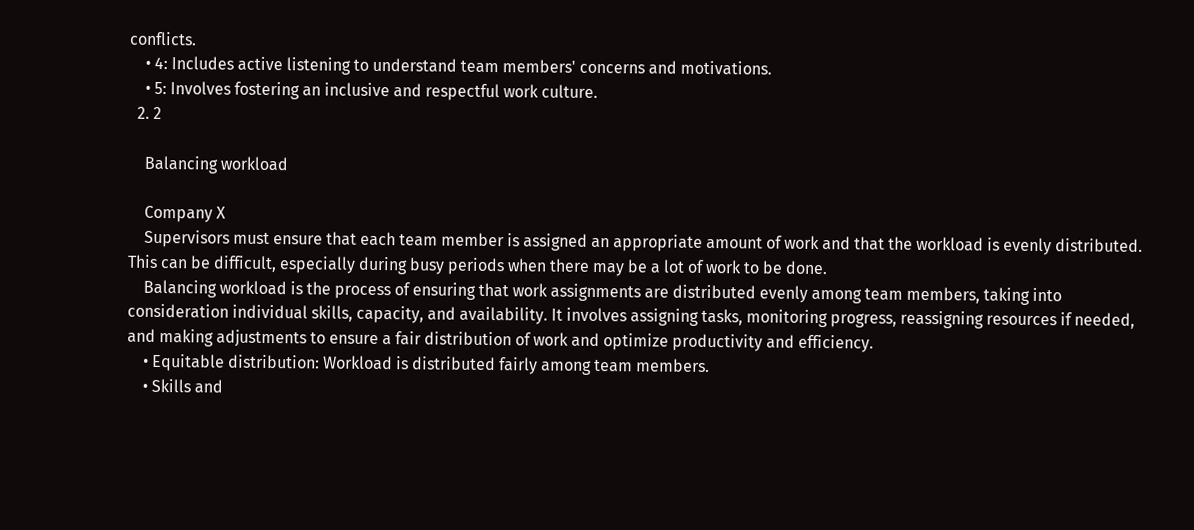conflicts.
    • 4: Includes active listening to understand team members' concerns and motivations.
    • 5: Involves fostering an inclusive and respectful work culture.
  2. 2

    Balancing workload

    Company X
    Supervisors must ensure that each team member is assigned an appropriate amount of work and that the workload is evenly distributed. This can be difficult, especially during busy periods when there may be a lot of work to be done.
    Balancing workload is the process of ensuring that work assignments are distributed evenly among team members, taking into consideration individual skills, capacity, and availability. It involves assigning tasks, monitoring progress, reassigning resources if needed, and making adjustments to ensure a fair distribution of work and optimize productivity and efficiency.
    • Equitable distribution: Workload is distributed fairly among team members.
    • Skills and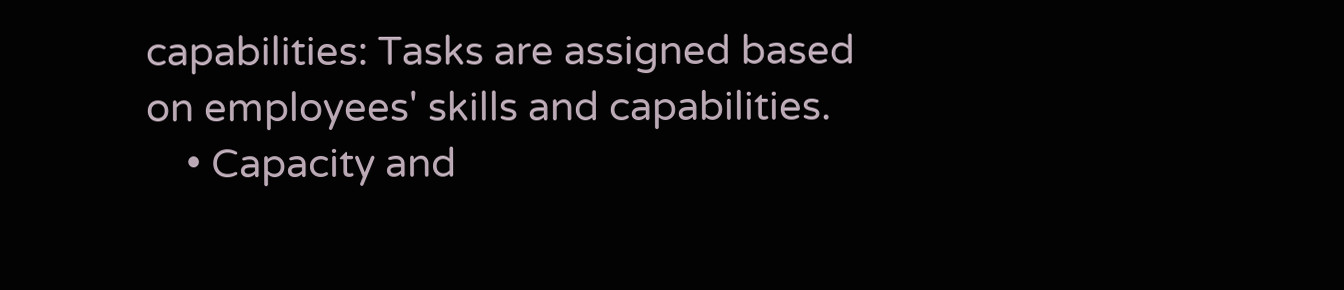capabilities: Tasks are assigned based on employees' skills and capabilities.
    • Capacity and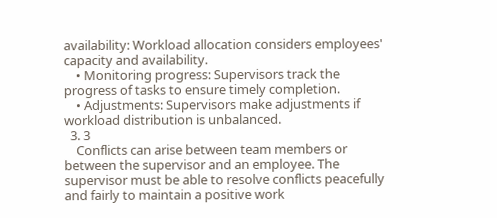availability: Workload allocation considers employees' capacity and availability.
    • Monitoring progress: Supervisors track the progress of tasks to ensure timely completion.
    • Adjustments: Supervisors make adjustments if workload distribution is unbalanced.
  3. 3
    Conflicts can arise between team members or between the supervisor and an employee. The supervisor must be able to resolve conflicts peacefully and fairly to maintain a positive work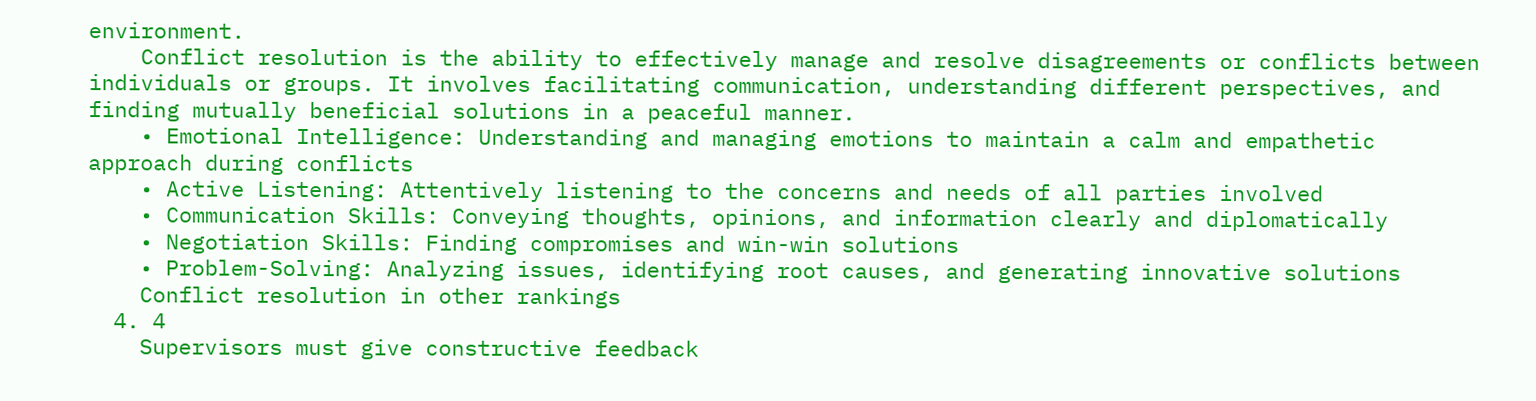environment.
    Conflict resolution is the ability to effectively manage and resolve disagreements or conflicts between individuals or groups. It involves facilitating communication, understanding different perspectives, and finding mutually beneficial solutions in a peaceful manner.
    • Emotional Intelligence: Understanding and managing emotions to maintain a calm and empathetic approach during conflicts
    • Active Listening: Attentively listening to the concerns and needs of all parties involved
    • Communication Skills: Conveying thoughts, opinions, and information clearly and diplomatically
    • Negotiation Skills: Finding compromises and win-win solutions
    • Problem-Solving: Analyzing issues, identifying root causes, and generating innovative solutions
    Conflict resolution in other rankings
  4. 4
    Supervisors must give constructive feedback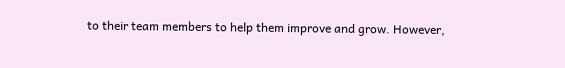to their team members to help them improve and grow. However,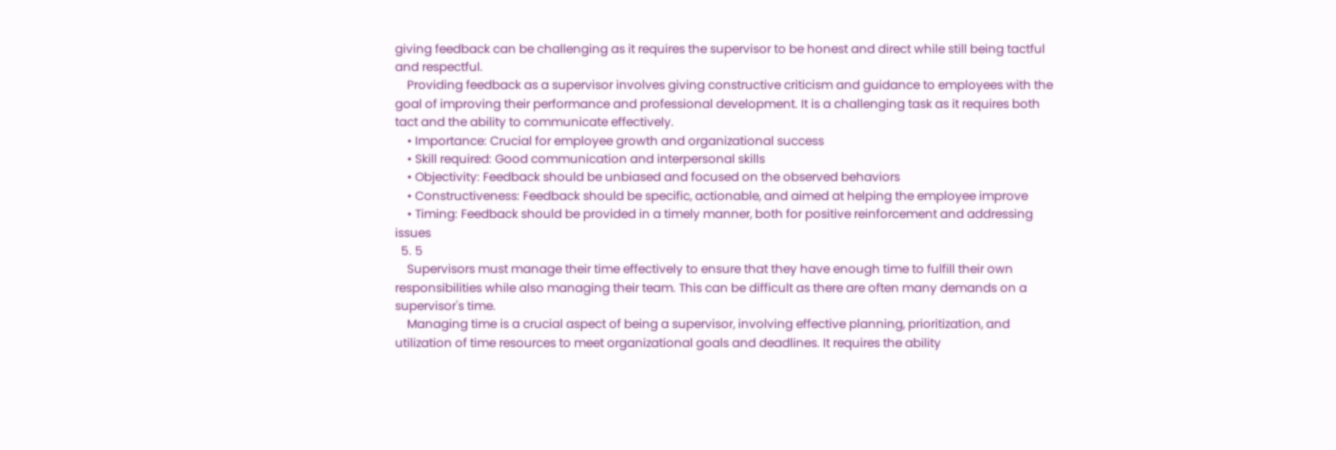giving feedback can be challenging as it requires the supervisor to be honest and direct while still being tactful and respectful.
    Providing feedback as a supervisor involves giving constructive criticism and guidance to employees with the goal of improving their performance and professional development. It is a challenging task as it requires both tact and the ability to communicate effectively.
    • Importance: Crucial for employee growth and organizational success
    • Skill required: Good communication and interpersonal skills
    • Objectivity: Feedback should be unbiased and focused on the observed behaviors
    • Constructiveness: Feedback should be specific, actionable, and aimed at helping the employee improve
    • Timing: Feedback should be provided in a timely manner, both for positive reinforcement and addressing issues
  5. 5
    Supervisors must manage their time effectively to ensure that they have enough time to fulfill their own responsibilities while also managing their team. This can be difficult as there are often many demands on a supervisor's time.
    Managing time is a crucial aspect of being a supervisor, involving effective planning, prioritization, and utilization of time resources to meet organizational goals and deadlines. It requires the ability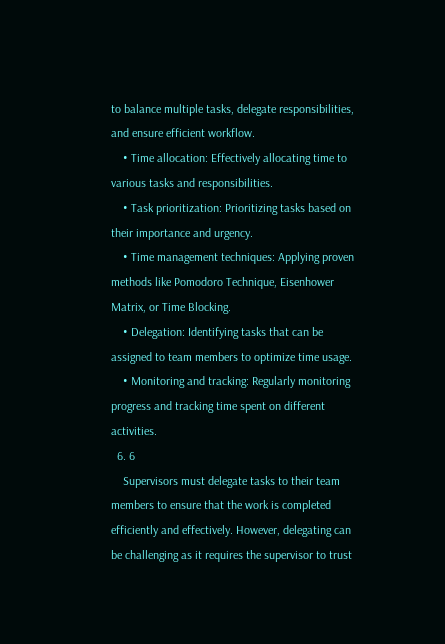to balance multiple tasks, delegate responsibilities, and ensure efficient workflow.
    • Time allocation: Effectively allocating time to various tasks and responsibilities.
    • Task prioritization: Prioritizing tasks based on their importance and urgency.
    • Time management techniques: Applying proven methods like Pomodoro Technique, Eisenhower Matrix, or Time Blocking.
    • Delegation: Identifying tasks that can be assigned to team members to optimize time usage.
    • Monitoring and tracking: Regularly monitoring progress and tracking time spent on different activities.
  6. 6
    Supervisors must delegate tasks to their team members to ensure that the work is completed efficiently and effectively. However, delegating can be challenging as it requires the supervisor to trust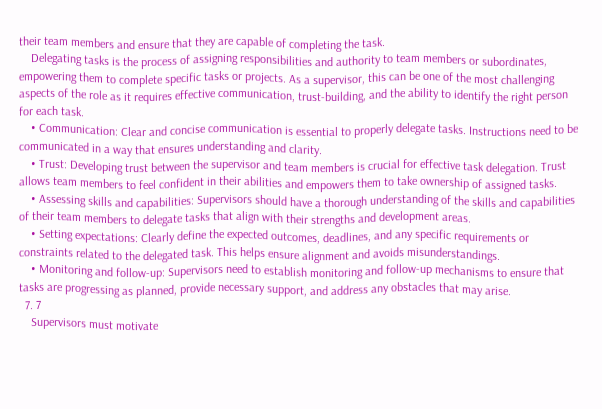their team members and ensure that they are capable of completing the task.
    Delegating tasks is the process of assigning responsibilities and authority to team members or subordinates, empowering them to complete specific tasks or projects. As a supervisor, this can be one of the most challenging aspects of the role as it requires effective communication, trust-building, and the ability to identify the right person for each task.
    • Communication: Clear and concise communication is essential to properly delegate tasks. Instructions need to be communicated in a way that ensures understanding and clarity.
    • Trust: Developing trust between the supervisor and team members is crucial for effective task delegation. Trust allows team members to feel confident in their abilities and empowers them to take ownership of assigned tasks.
    • Assessing skills and capabilities: Supervisors should have a thorough understanding of the skills and capabilities of their team members to delegate tasks that align with their strengths and development areas.
    • Setting expectations: Clearly define the expected outcomes, deadlines, and any specific requirements or constraints related to the delegated task. This helps ensure alignment and avoids misunderstandings.
    • Monitoring and follow-up: Supervisors need to establish monitoring and follow-up mechanisms to ensure that tasks are progressing as planned, provide necessary support, and address any obstacles that may arise.
  7. 7
    Supervisors must motivate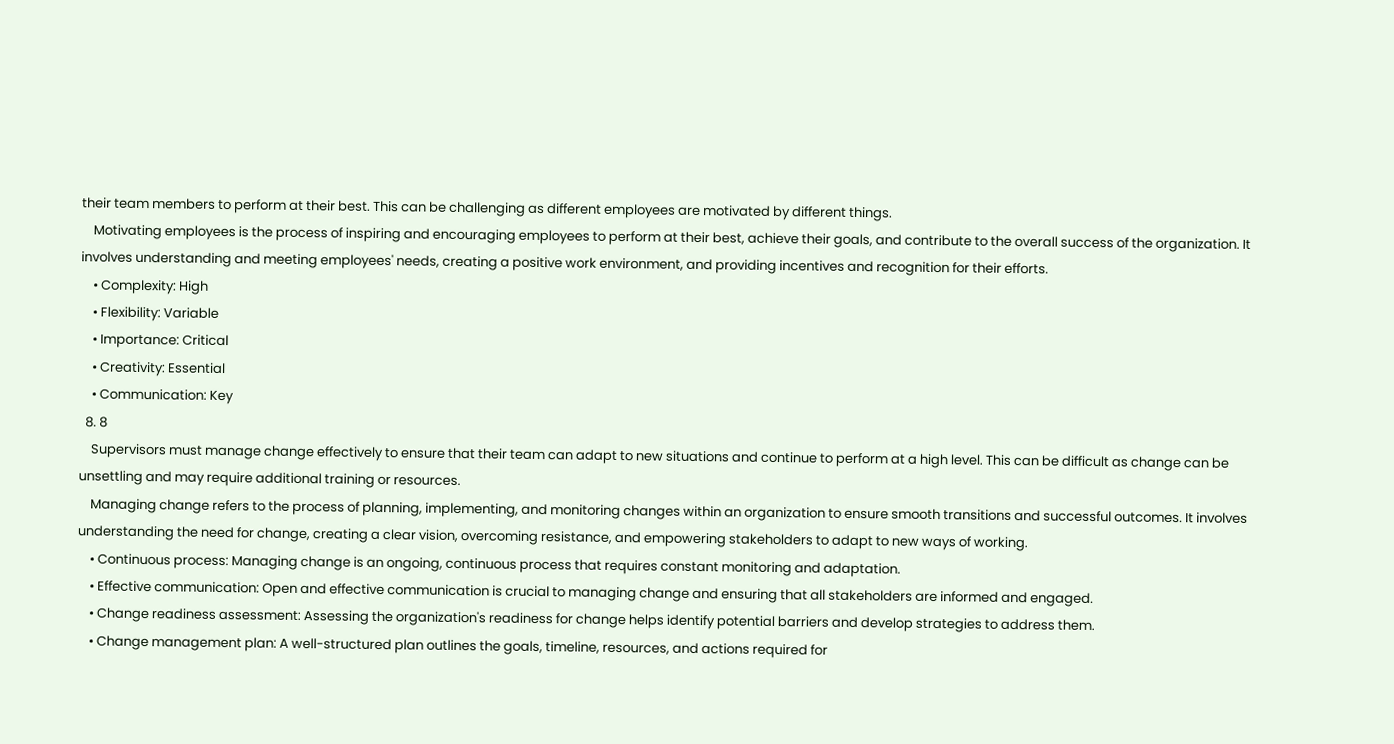their team members to perform at their best. This can be challenging as different employees are motivated by different things.
    Motivating employees is the process of inspiring and encouraging employees to perform at their best, achieve their goals, and contribute to the overall success of the organization. It involves understanding and meeting employees' needs, creating a positive work environment, and providing incentives and recognition for their efforts.
    • Complexity: High
    • Flexibility: Variable
    • Importance: Critical
    • Creativity: Essential
    • Communication: Key
  8. 8
    Supervisors must manage change effectively to ensure that their team can adapt to new situations and continue to perform at a high level. This can be difficult as change can be unsettling and may require additional training or resources.
    Managing change refers to the process of planning, implementing, and monitoring changes within an organization to ensure smooth transitions and successful outcomes. It involves understanding the need for change, creating a clear vision, overcoming resistance, and empowering stakeholders to adapt to new ways of working.
    • Continuous process: Managing change is an ongoing, continuous process that requires constant monitoring and adaptation.
    • Effective communication: Open and effective communication is crucial to managing change and ensuring that all stakeholders are informed and engaged.
    • Change readiness assessment: Assessing the organization's readiness for change helps identify potential barriers and develop strategies to address them.
    • Change management plan: A well-structured plan outlines the goals, timeline, resources, and actions required for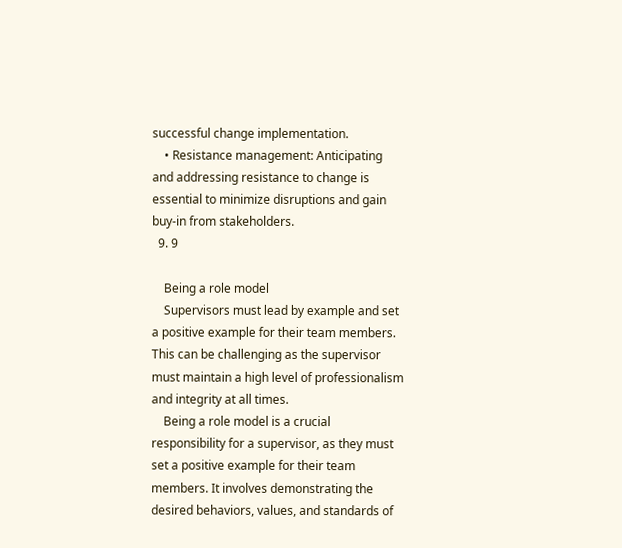successful change implementation.
    • Resistance management: Anticipating and addressing resistance to change is essential to minimize disruptions and gain buy-in from stakeholders.
  9. 9

    Being a role model
    Supervisors must lead by example and set a positive example for their team members. This can be challenging as the supervisor must maintain a high level of professionalism and integrity at all times.
    Being a role model is a crucial responsibility for a supervisor, as they must set a positive example for their team members. It involves demonstrating the desired behaviors, values, and standards of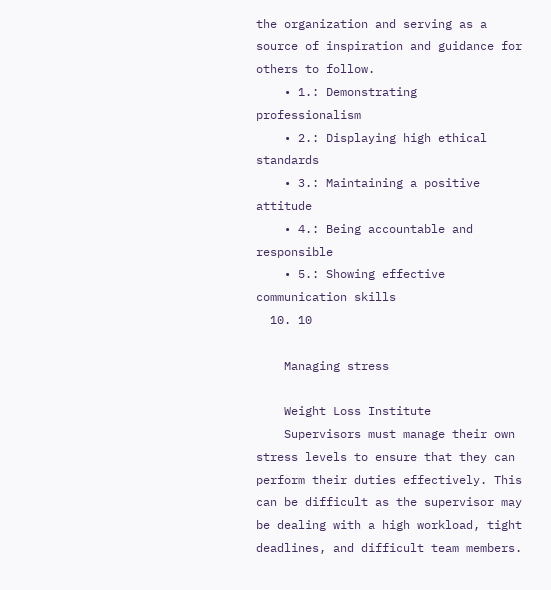the organization and serving as a source of inspiration and guidance for others to follow.
    • 1.: Demonstrating professionalism
    • 2.: Displaying high ethical standards
    • 3.: Maintaining a positive attitude
    • 4.: Being accountable and responsible
    • 5.: Showing effective communication skills
  10. 10

    Managing stress

    Weight Loss Institute
    Supervisors must manage their own stress levels to ensure that they can perform their duties effectively. This can be difficult as the supervisor may be dealing with a high workload, tight deadlines, and difficult team members.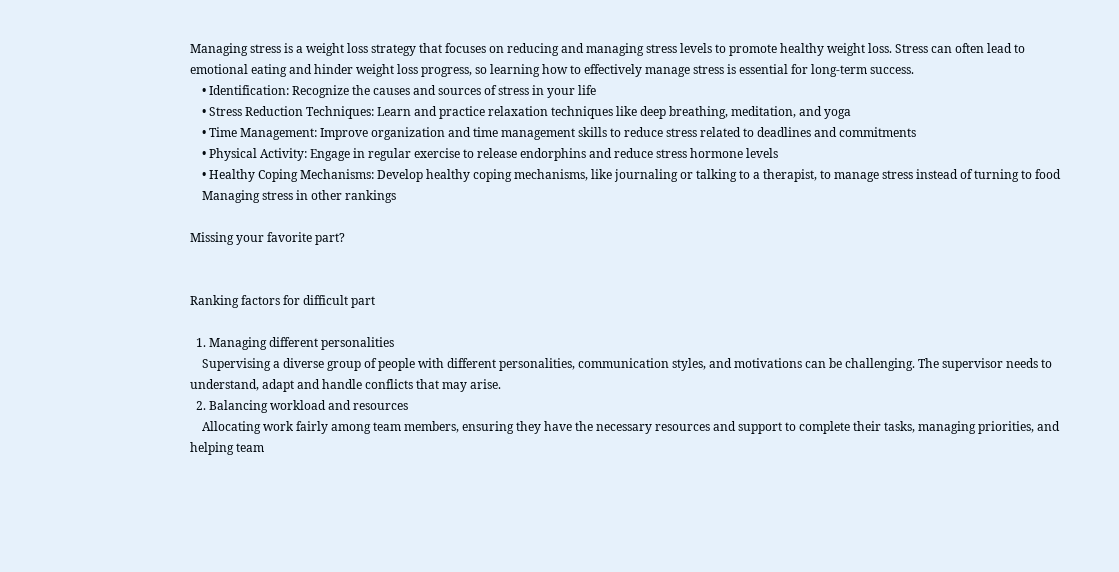Managing stress is a weight loss strategy that focuses on reducing and managing stress levels to promote healthy weight loss. Stress can often lead to emotional eating and hinder weight loss progress, so learning how to effectively manage stress is essential for long-term success.
    • Identification: Recognize the causes and sources of stress in your life
    • Stress Reduction Techniques: Learn and practice relaxation techniques like deep breathing, meditation, and yoga
    • Time Management: Improve organization and time management skills to reduce stress related to deadlines and commitments
    • Physical Activity: Engage in regular exercise to release endorphins and reduce stress hormone levels
    • Healthy Coping Mechanisms: Develop healthy coping mechanisms, like journaling or talking to a therapist, to manage stress instead of turning to food
    Managing stress in other rankings

Missing your favorite part?


Ranking factors for difficult part

  1. Managing different personalities
    Supervising a diverse group of people with different personalities, communication styles, and motivations can be challenging. The supervisor needs to understand, adapt and handle conflicts that may arise.
  2. Balancing workload and resources
    Allocating work fairly among team members, ensuring they have the necessary resources and support to complete their tasks, managing priorities, and helping team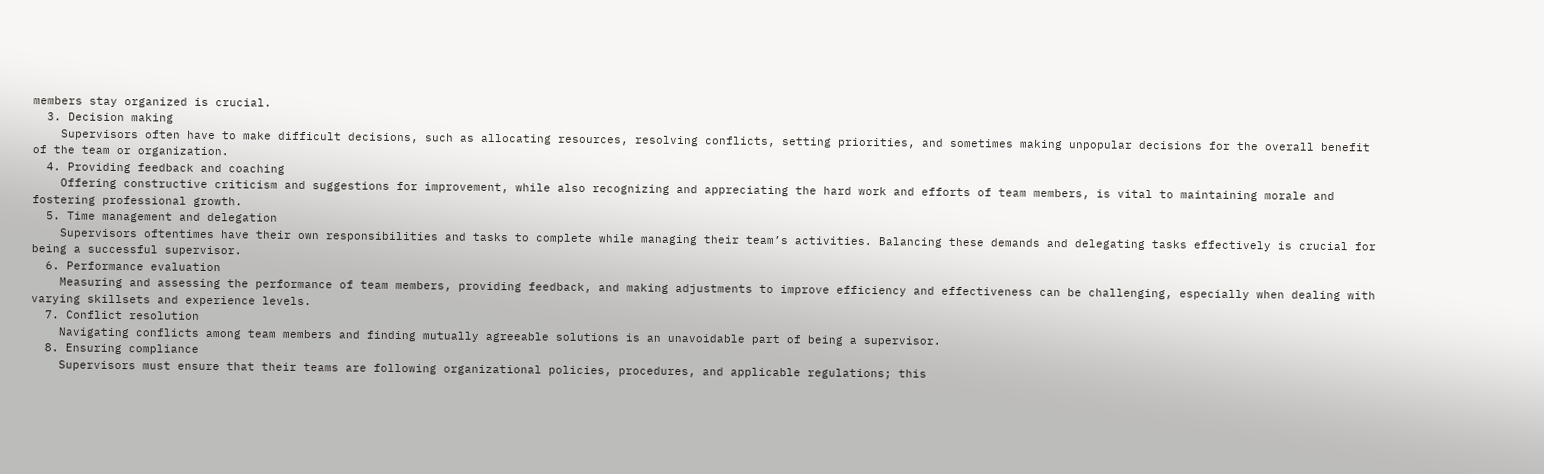members stay organized is crucial.
  3. Decision making
    Supervisors often have to make difficult decisions, such as allocating resources, resolving conflicts, setting priorities, and sometimes making unpopular decisions for the overall benefit of the team or organization.
  4. Providing feedback and coaching
    Offering constructive criticism and suggestions for improvement, while also recognizing and appreciating the hard work and efforts of team members, is vital to maintaining morale and fostering professional growth.
  5. Time management and delegation
    Supervisors oftentimes have their own responsibilities and tasks to complete while managing their team’s activities. Balancing these demands and delegating tasks effectively is crucial for being a successful supervisor.
  6. Performance evaluation
    Measuring and assessing the performance of team members, providing feedback, and making adjustments to improve efficiency and effectiveness can be challenging, especially when dealing with varying skillsets and experience levels.
  7. Conflict resolution
    Navigating conflicts among team members and finding mutually agreeable solutions is an unavoidable part of being a supervisor.
  8. Ensuring compliance
    Supervisors must ensure that their teams are following organizational policies, procedures, and applicable regulations; this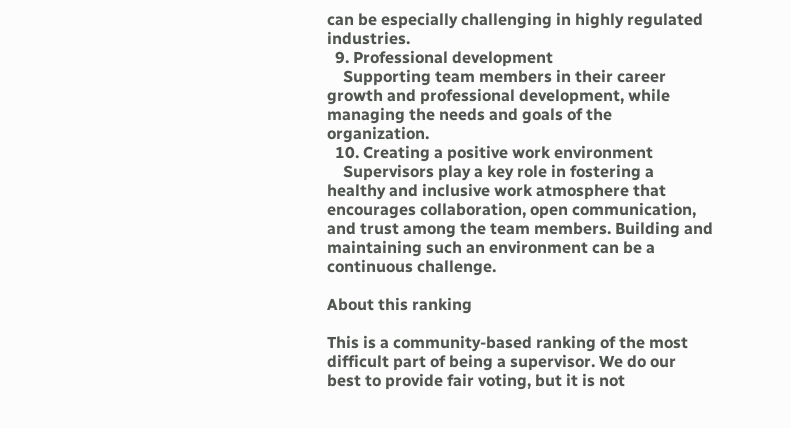can be especially challenging in highly regulated industries.
  9. Professional development
    Supporting team members in their career growth and professional development, while managing the needs and goals of the organization.
  10. Creating a positive work environment
    Supervisors play a key role in fostering a healthy and inclusive work atmosphere that encourages collaboration, open communication, and trust among the team members. Building and maintaining such an environment can be a continuous challenge.

About this ranking

This is a community-based ranking of the most difficult part of being a supervisor. We do our best to provide fair voting, but it is not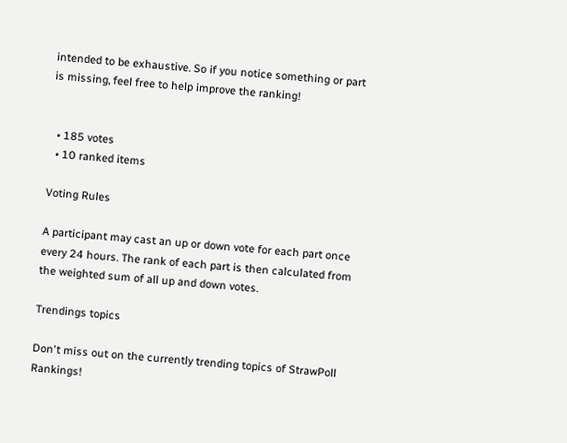intended to be exhaustive. So if you notice something or part is missing, feel free to help improve the ranking!


  • 185 votes
  • 10 ranked items

Voting Rules

A participant may cast an up or down vote for each part once every 24 hours. The rank of each part is then calculated from the weighted sum of all up and down votes.

Trendings topics

Don't miss out on the currently trending topics of StrawPoll Rankings!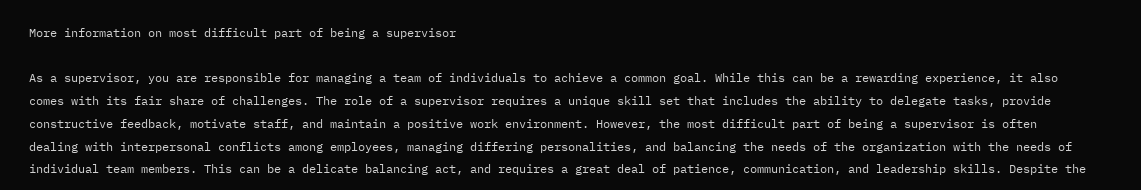More information on most difficult part of being a supervisor

As a supervisor, you are responsible for managing a team of individuals to achieve a common goal. While this can be a rewarding experience, it also comes with its fair share of challenges. The role of a supervisor requires a unique skill set that includes the ability to delegate tasks, provide constructive feedback, motivate staff, and maintain a positive work environment. However, the most difficult part of being a supervisor is often dealing with interpersonal conflicts among employees, managing differing personalities, and balancing the needs of the organization with the needs of individual team members. This can be a delicate balancing act, and requires a great deal of patience, communication, and leadership skills. Despite the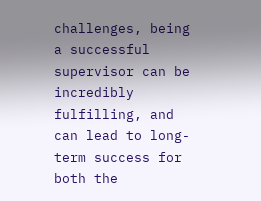challenges, being a successful supervisor can be incredibly fulfilling, and can lead to long-term success for both the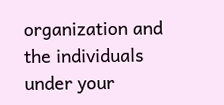organization and the individuals under your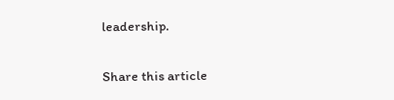leadership.

Share this article